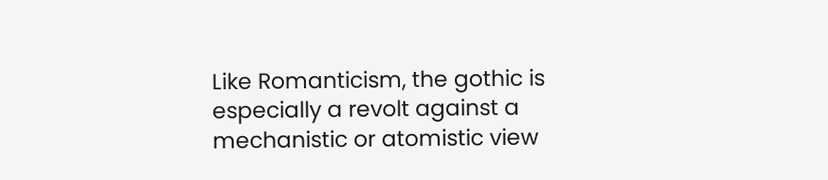Like Romanticism, the gothic is especially a revolt against a mechanistic or atomistic view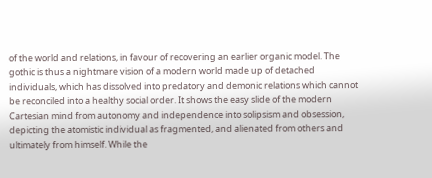of the world and relations, in favour of recovering an earlier organic model. The gothic is thus a nightmare vision of a modern world made up of detached individuals, which has dissolved into predatory and demonic relations which cannot be reconciled into a healthy social order. It shows the easy slide of the modern Cartesian mind from autonomy and independence into solipsism and obsession, depicting the atomistic individual as fragmented, and alienated from others and ultimately from himself. While the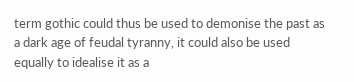term gothic could thus be used to demonise the past as a dark age of feudal tyranny, it could also be used equally to idealise it as a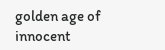golden age of innocent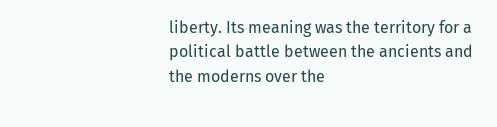liberty. Its meaning was the territory for a political battle between the ancients and the moderns over the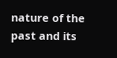nature of the past and its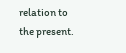relation to the present.